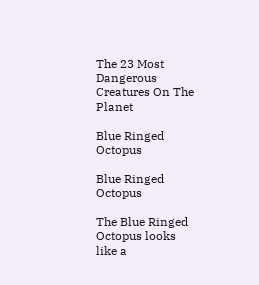The 23 Most Dangerous Creatures On The Planet

Blue Ringed Octopus

Blue Ringed Octopus

The Blue Ringed Octopus looks like a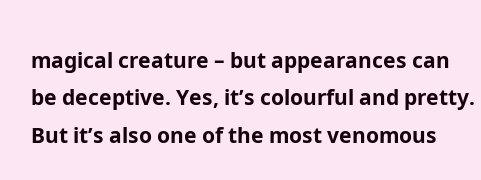magical creature – but appearances can be deceptive. Yes, it’s colourful and pretty. But it’s also one of the most venomous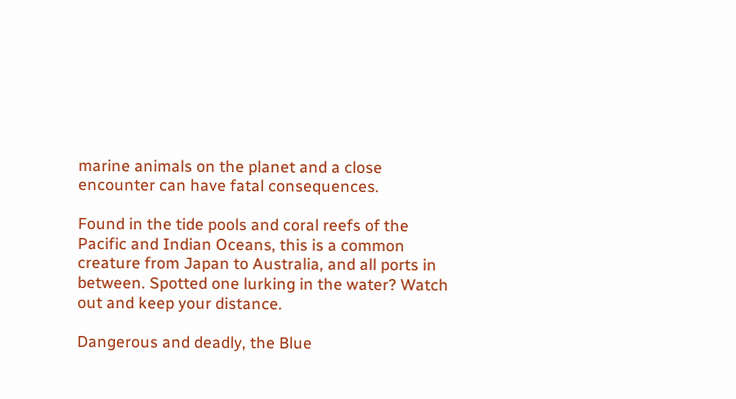marine animals on the planet and a close encounter can have fatal consequences.

Found in the tide pools and coral reefs of the Pacific and Indian Oceans, this is a common creature from Japan to Australia, and all ports in between. Spotted one lurking in the water? Watch out and keep your distance.

Dangerous and deadly, the Blue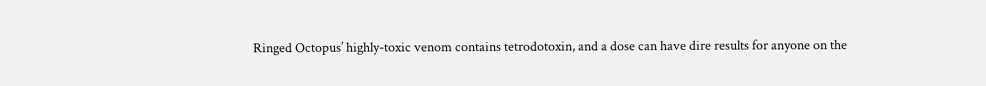Ringed Octopus’ highly-toxic venom contains tetrodotoxin, and a dose can have dire results for anyone on the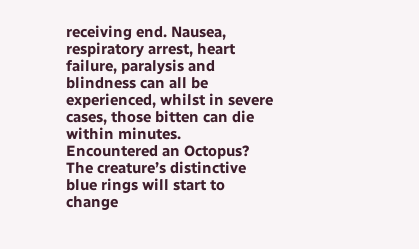receiving end. Nausea, respiratory arrest, heart failure, paralysis and blindness can all be experienced, whilst in severe cases, those bitten can die within minutes. Encountered an Octopus? The creature’s distinctive blue rings will start to change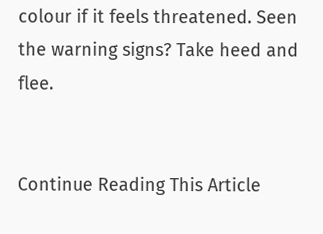colour if it feels threatened. Seen the warning signs? Take heed and flee.


Continue Reading This Article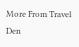More From Travel Den